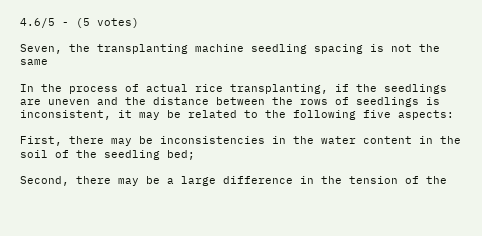4.6/5 - (5 votes)

Seven, the transplanting machine seedling spacing is not the same

In the process of actual rice transplanting, if the seedlings are uneven and the distance between the rows of seedlings is inconsistent, it may be related to the following five aspects:

First, there may be inconsistencies in the water content in the soil of the seedling bed;

Second, there may be a large difference in the tension of the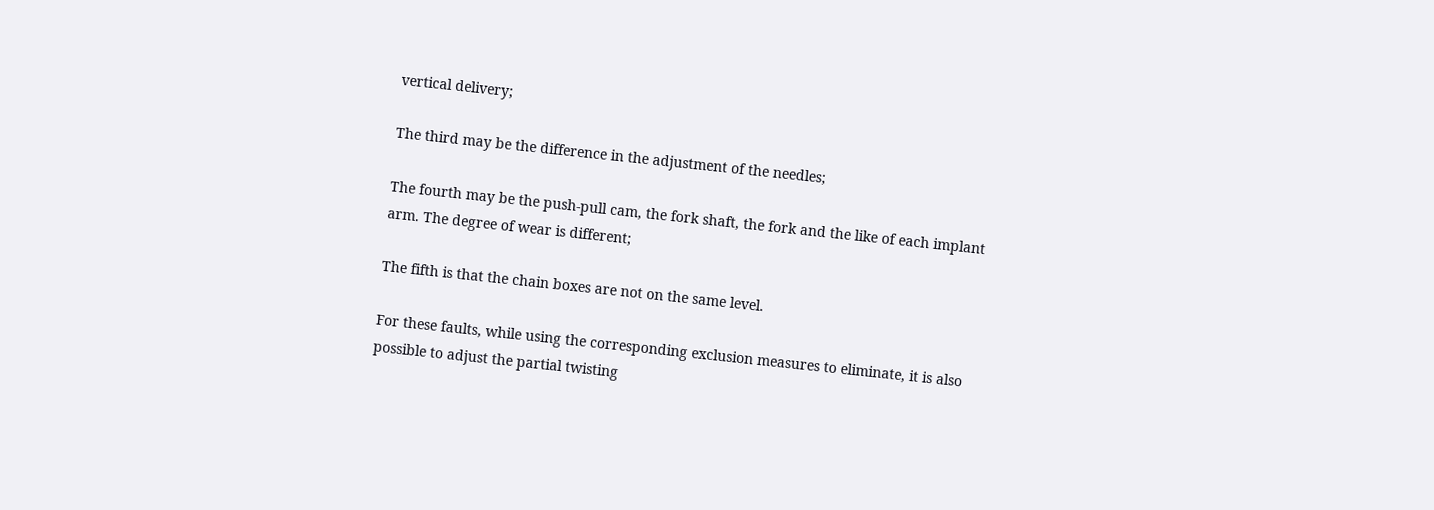vertical delivery;

The third may be the difference in the adjustment of the needles;

The fourth may be the push-pull cam, the fork shaft, the fork and the like of each implant arm. The degree of wear is different;

The fifth is that the chain boxes are not on the same level.

For these faults, while using the corresponding exclusion measures to eliminate, it is also possible to adjust the partial twisting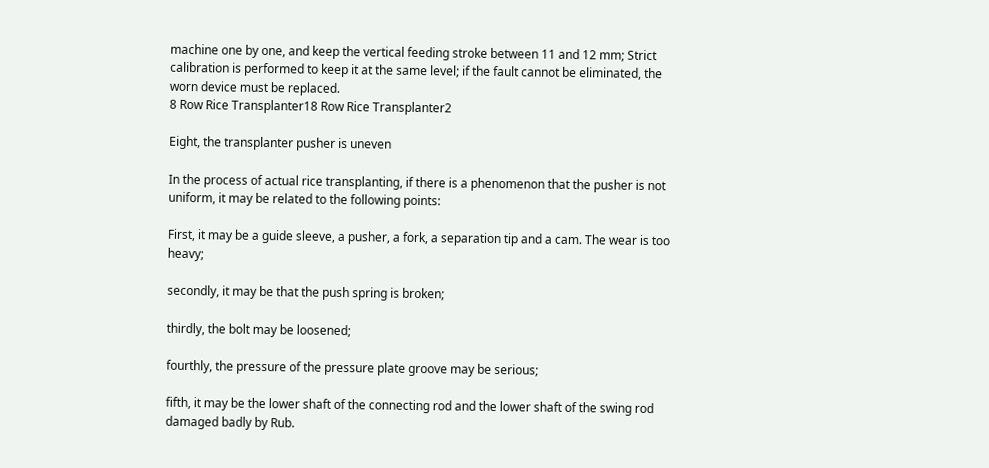machine one by one, and keep the vertical feeding stroke between 11 and 12 mm; Strict calibration is performed to keep it at the same level; if the fault cannot be eliminated, the worn device must be replaced.
8 Row Rice Transplanter18 Row Rice Transplanter2

Eight, the transplanter pusher is uneven

In the process of actual rice transplanting, if there is a phenomenon that the pusher is not uniform, it may be related to the following points:

First, it may be a guide sleeve, a pusher, a fork, a separation tip and a cam. The wear is too heavy;

secondly, it may be that the push spring is broken;

thirdly, the bolt may be loosened;

fourthly, the pressure of the pressure plate groove may be serious;

fifth, it may be the lower shaft of the connecting rod and the lower shaft of the swing rod damaged badly by Rub.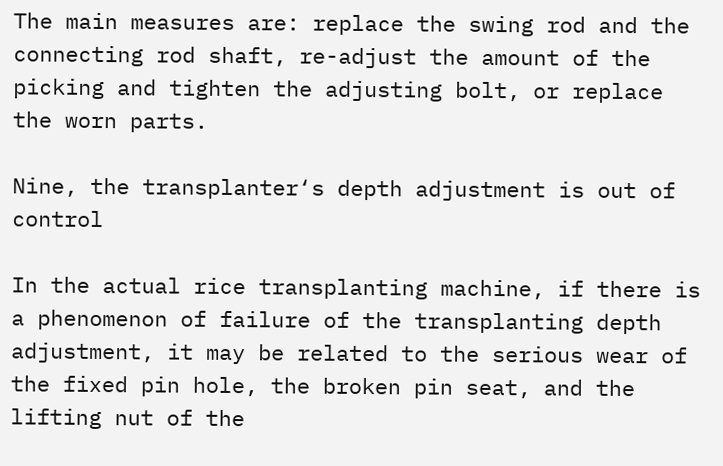The main measures are: replace the swing rod and the connecting rod shaft, re-adjust the amount of the picking and tighten the adjusting bolt, or replace the worn parts.

Nine, the transplanter‘s depth adjustment is out of control

In the actual rice transplanting machine, if there is a phenomenon of failure of the transplanting depth adjustment, it may be related to the serious wear of the fixed pin hole, the broken pin seat, and the lifting nut of the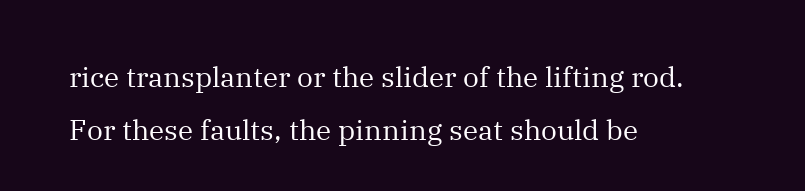rice transplanter or the slider of the lifting rod. For these faults, the pinning seat should be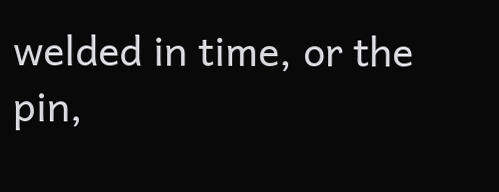welded in time, or the pin,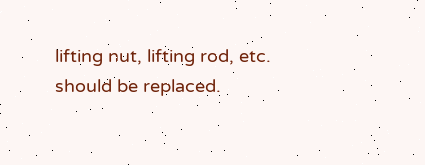lifting nut, lifting rod, etc. should be replaced.